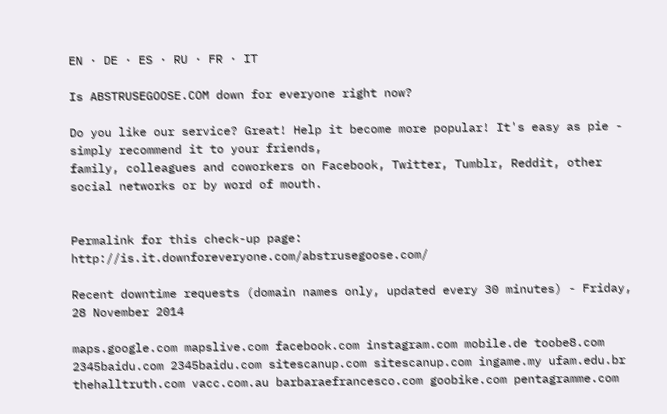EN · DE · ES · RU · FR · IT

Is ABSTRUSEGOOSE.COM down for everyone right now?

Do you like our service? Great! Help it become more popular! It's easy as pie - simply recommend it to your friends,
family, colleagues and coworkers on Facebook, Twitter, Tumblr, Reddit, other social networks or by word of mouth.


Permalink for this check-up page: http://is.it.downforeveryone.com/abstrusegoose.com/

Recent downtime requests (domain names only, updated every 30 minutes) - Friday, 28 November 2014

maps.google.com mapslive.com facebook.com instagram.com mobile.de toobe8.com 2345baidu.com 2345baidu.com sitescanup.com sitescanup.com ingame.my ufam.edu.br thehalltruth.com vacc.com.au barbaraefrancesco.com goobike.com pentagramme.com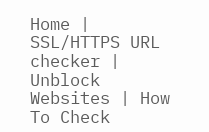Home | SSL/HTTPS URL checker | Unblock Websites | How To Check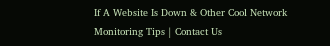If A Website Is Down & Other Cool Network Monitoring Tips | Contact Us